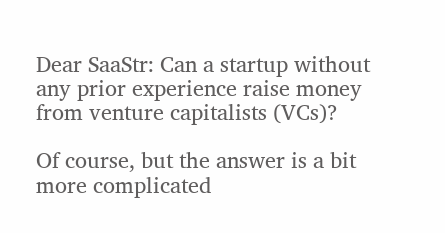Dear SaaStr: Can a startup without any prior experience raise money from venture capitalists (VCs)?

Of course, but the answer is a bit more complicated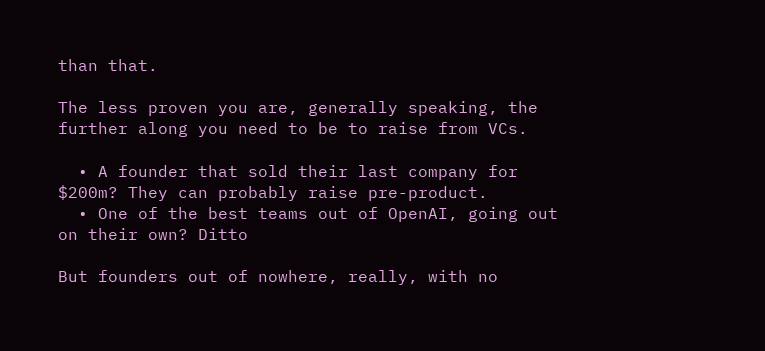than that.

The less proven you are, generally speaking, the further along you need to be to raise from VCs.

  • A founder that sold their last company for $200m? They can probably raise pre-product.
  • One of the best teams out of OpenAI, going out on their own? Ditto

But founders out of nowhere, really, with no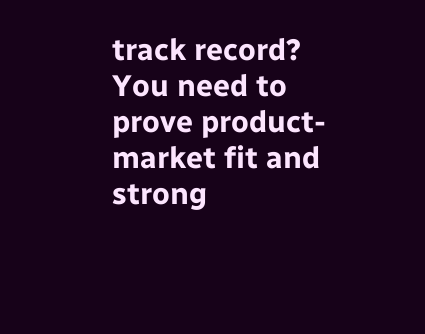track record? You need to prove product-market fit and strong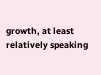growth, at least relatively speaking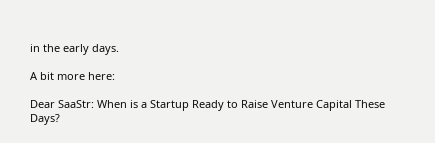in the early days.

A bit more here:

Dear SaaStr: When is a Startup Ready to Raise Venture Capital These Days?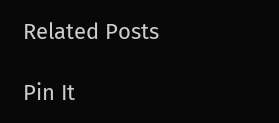Related Posts

Pin It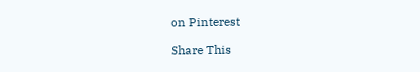on Pinterest

Share This